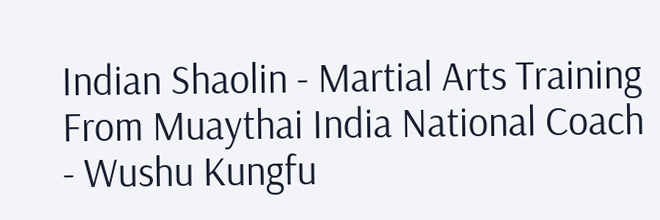Indian Shaolin - Martial Arts Training From Muaythai India National Coach - Wushu Kungfu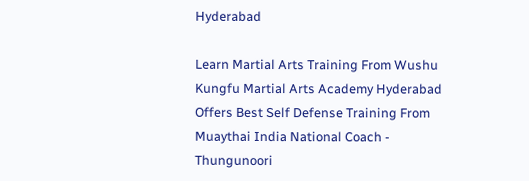Hyderabad

Learn Martial Arts Training From Wushu Kungfu Martial Arts Academy Hyderabad Offers Best Self Defense Training From Muaythai India National Coach - Thungunoori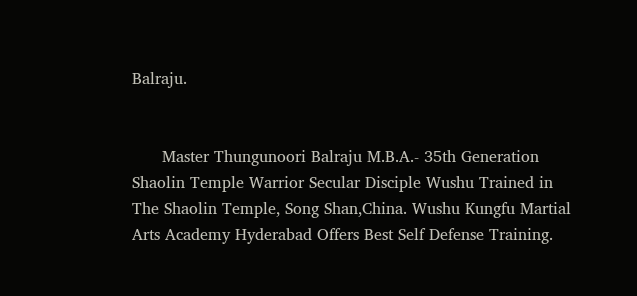Balraju.


      Master Thungunoori Balraju M.B.A.- 35th Generation Shaolin Temple Warrior Secular Disciple Wushu Trained in The Shaolin Temple, Song Shan,China. Wushu Kungfu Martial Arts Academy Hyderabad Offers Best Self Defense Training.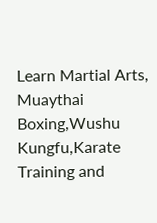Learn Martial Arts, Muaythai Boxing,Wushu Kungfu,Karate Training and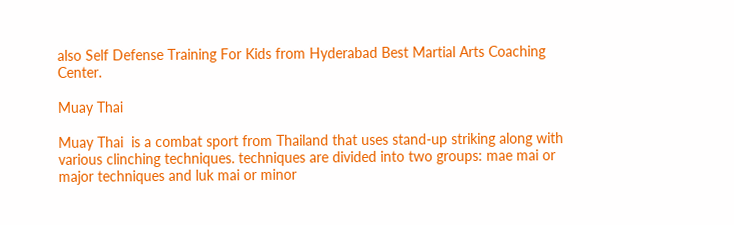also Self Defense Training For Kids from Hyderabad Best Martial Arts Coaching Center.

Muay Thai

Muay Thai  is a combat sport from Thailand that uses stand-up striking along with various clinching techniques. techniques are divided into two groups: mae mai or major techniques and luk mai or minor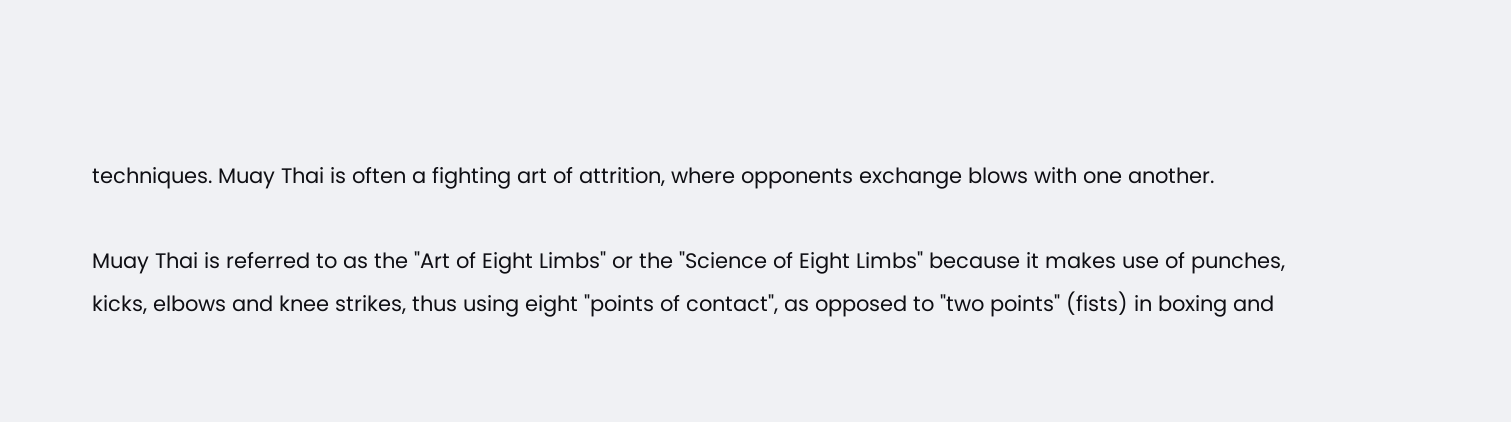techniques. Muay Thai is often a fighting art of attrition, where opponents exchange blows with one another.

Muay Thai is referred to as the "Art of Eight Limbs" or the "Science of Eight Limbs" because it makes use of punches, kicks, elbows and knee strikes, thus using eight "points of contact", as opposed to "two points" (fists) in boxing and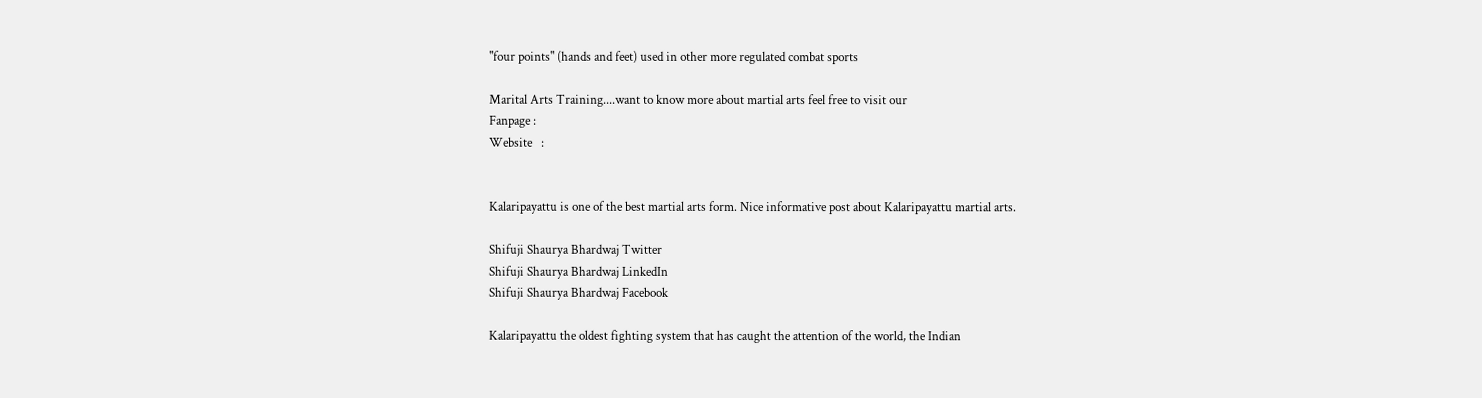"four points" (hands and feet) used in other more regulated combat sports

Marital Arts Training....want to know more about martial arts feel free to visit our
Fanpage :
Website   :


Kalaripayattu is one of the best martial arts form. Nice informative post about Kalaripayattu martial arts.

Shifuji Shaurya Bhardwaj Twitter
Shifuji Shaurya Bhardwaj LinkedIn
Shifuji Shaurya Bhardwaj Facebook

Kalaripayattu the oldest fighting system that has caught the attention of the world, the Indian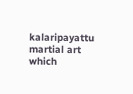kalaripayattu martial art which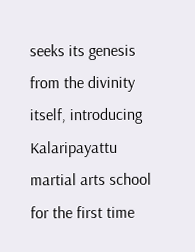seeks its genesis from the divinity itself, introducing Kalaripayattu martial arts school for the first time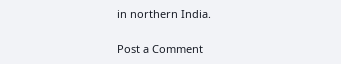in northern India.

Post a Comment